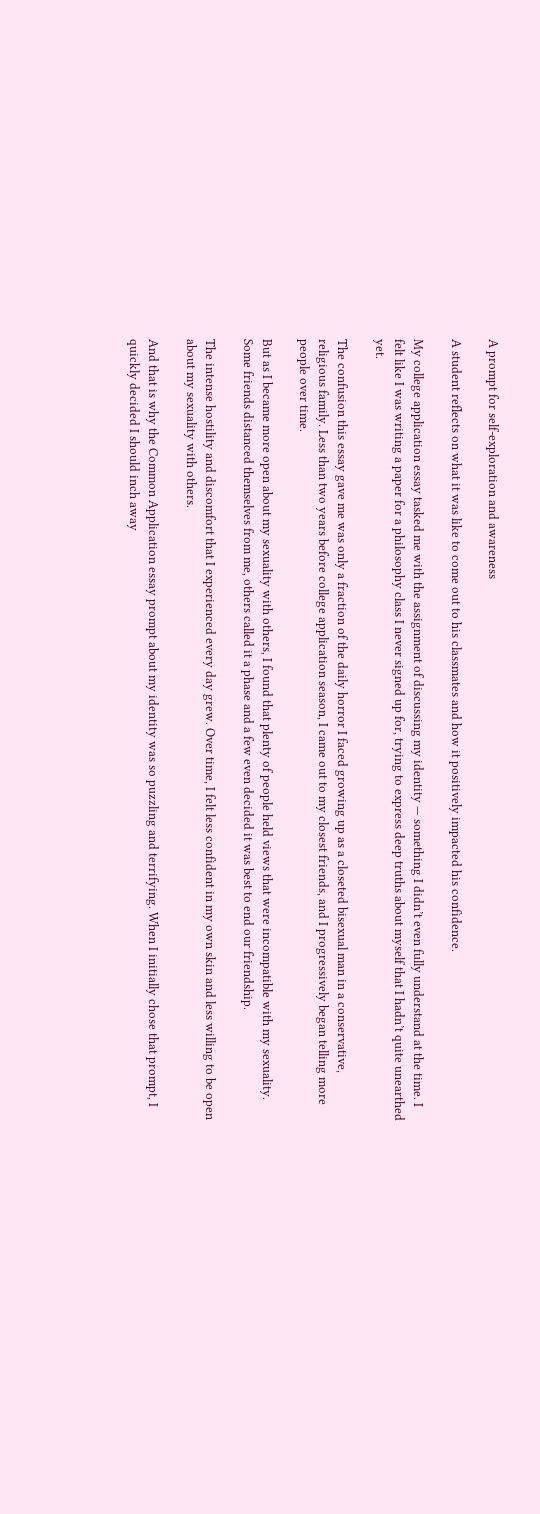A prompt for self-exploration and awareness

A student reflects on what it was like to come out to his classmates and how it positively impacted his confidence.

My college application essay tasked me with the assignment of discussing my identity — something I didn’t even fully understand at the time. I felt like I was writing a paper for a philosophy class I never signed up for, trying to express deep truths about myself that I hadn’t quite unearthed yet.

The confusion this essay gave me was only a fraction of the daily horror I faced growing up as a closeted bisexual man in a conservative, religious family. Less than two years before college application season, I came out to my closest friends, and I progressively began telling more people over time.

But as I became more open about my sexuality with others, I found that plenty of people held views that were incompatible with my sexuality. Some friends distanced themselves from me, others called it a phase and a few even decided it was best to end our friendship.

The intense hostility and discomfort that I experienced every day grew. Over time, I felt less confident in my own skin and less willing to be open about my sexuality with others.

And that is why the Common Application essay prompt about my identity was so puzzling and terrifying. When I initially chose that prompt, I quickly decided I should inch away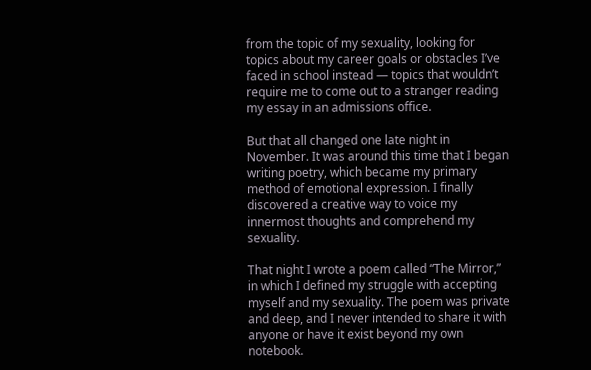from the topic of my sexuality, looking for topics about my career goals or obstacles I’ve faced in school instead — topics that wouldn’t require me to come out to a stranger reading my essay in an admissions office.

But that all changed one late night in November. It was around this time that I began writing poetry, which became my primary method of emotional expression. I finally discovered a creative way to voice my innermost thoughts and comprehend my sexuality.

That night I wrote a poem called “The Mirror,” in which I defined my struggle with accepting myself and my sexuality. The poem was private and deep, and I never intended to share it with anyone or have it exist beyond my own notebook.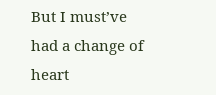But I must’ve had a change of heart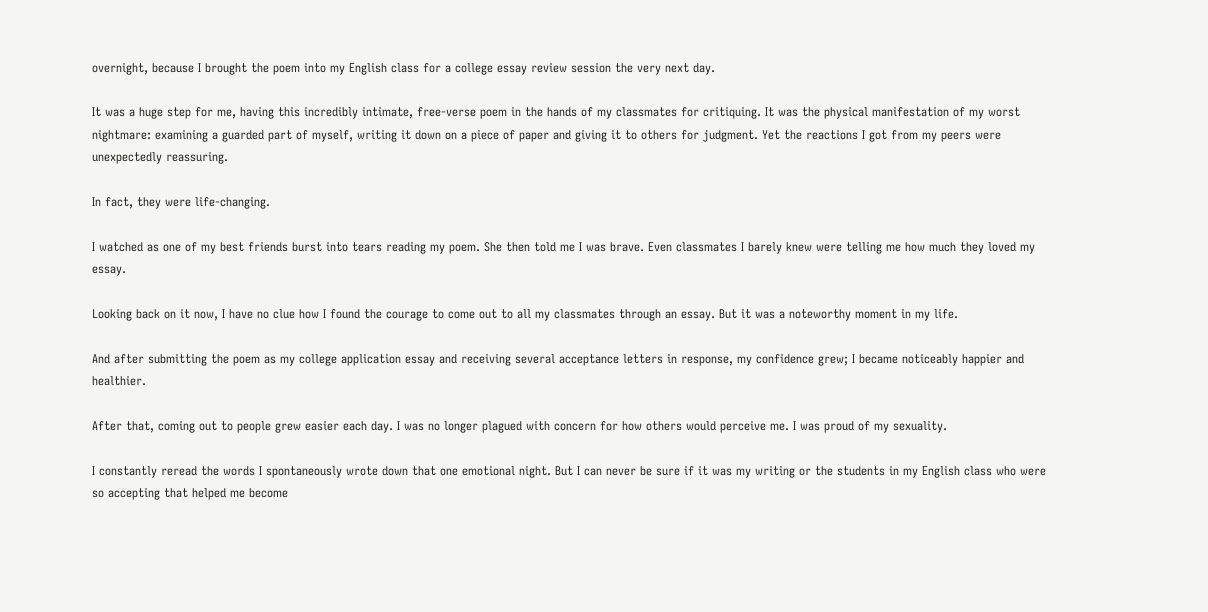overnight, because I brought the poem into my English class for a college essay review session the very next day.

It was a huge step for me, having this incredibly intimate, free-verse poem in the hands of my classmates for critiquing. It was the physical manifestation of my worst nightmare: examining a guarded part of myself, writing it down on a piece of paper and giving it to others for judgment. Yet the reactions I got from my peers were unexpectedly reassuring.

In fact, they were life-changing.

I watched as one of my best friends burst into tears reading my poem. She then told me I was brave. Even classmates I barely knew were telling me how much they loved my essay.

Looking back on it now, I have no clue how I found the courage to come out to all my classmates through an essay. But it was a noteworthy moment in my life.

And after submitting the poem as my college application essay and receiving several acceptance letters in response, my confidence grew; I became noticeably happier and healthier.

After that, coming out to people grew easier each day. I was no longer plagued with concern for how others would perceive me. I was proud of my sexuality.

I constantly reread the words I spontaneously wrote down that one emotional night. But I can never be sure if it was my writing or the students in my English class who were so accepting that helped me become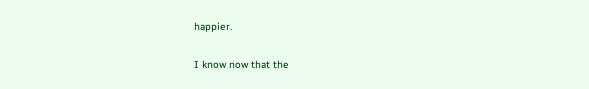happier.

I know now that the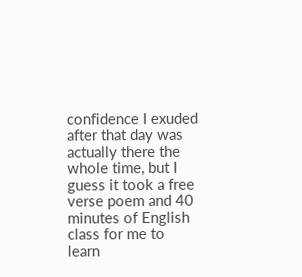confidence I exuded after that day was actually there the whole time, but I guess it took a free verse poem and 40 minutes of English class for me to learn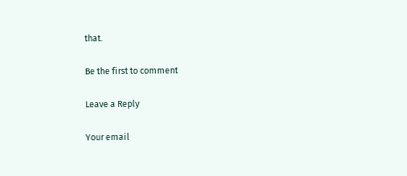that.

Be the first to comment

Leave a Reply

Your email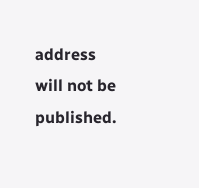address will not be published.